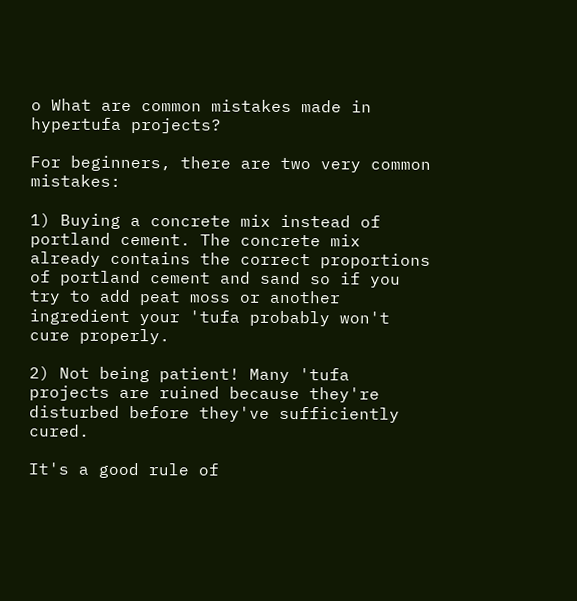o What are common mistakes made in hypertufa projects?

For beginners, there are two very common mistakes:

1) Buying a concrete mix instead of portland cement. The concrete mix already contains the correct proportions of portland cement and sand so if you try to add peat moss or another ingredient your 'tufa probably won't cure properly.

2) Not being patient! Many 'tufa projects are ruined because they're disturbed before they've sufficiently cured.

It's a good rule of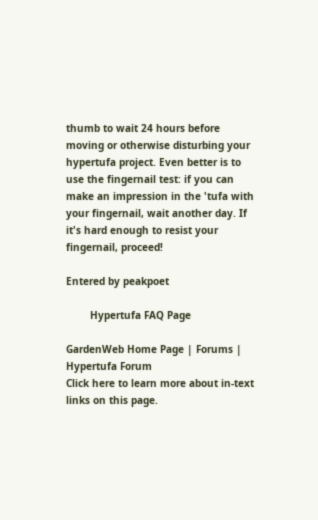thumb to wait 24 hours before moving or otherwise disturbing your hypertufa project. Even better is to use the fingernail test: if you can make an impression in the 'tufa with your fingernail, wait another day. If it's hard enough to resist your fingernail, proceed!

Entered by peakpoet

        Hypertufa FAQ Page

GardenWeb Home Page | Forums | Hypertufa Forum
Click here to learn more about in-text links on this page.